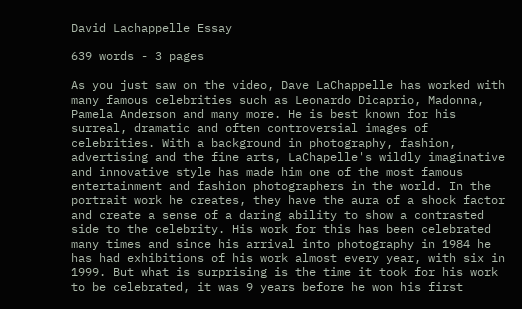David Lachappelle Essay

639 words - 3 pages

As you just saw on the video, Dave LaChappelle has worked with many famous celebrities such as Leonardo Dicaprio, Madonna, Pamela Anderson and many more. He is best known for his surreal, dramatic and often controversial images of celebrities. With a background in photography, fashion, advertising and the fine arts, LaChapelle's wildly imaginative and innovative style has made him one of the most famous entertainment and fashion photographers in the world. In the portrait work he creates, they have the aura of a shock factor and create a sense of a daring ability to show a contrasted side to the celebrity. His work for this has been celebrated many times and since his arrival into photography in 1984 he has had exhibitions of his work almost every year, with six in 1999. But what is surprising is the time it took for his work to be celebrated, it was 9 years before he won his first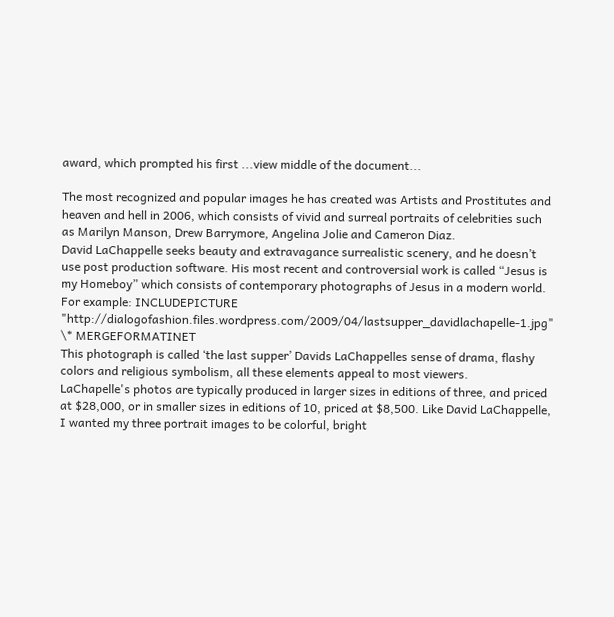award, which prompted his first ...view middle of the document...

The most recognized and popular images he has created was Artists and Prostitutes and heaven and hell in 2006, which consists of vivid and surreal portraits of celebrities such as Marilyn Manson, Drew Barrymore, Angelina Jolie and Cameron Diaz.
David LaChappelle seeks beauty and extravagance surrealistic scenery, and he doesn’t use post production software. His most recent and controversial work is called “Jesus is my Homeboy” which consists of contemporary photographs of Jesus in a modern world. For example: INCLUDEPICTURE "http://dialogofashion.files.wordpress.com/2009/04/lastsupper_davidlachapelle-1.jpg" \* MERGEFORMATINET
This photograph is called ‘the last supper’ Davids LaChappelles sense of drama, flashy colors and religious symbolism, all these elements appeal to most viewers.
LaChapelle's photos are typically produced in larger sizes in editions of three, and priced at $28,000, or in smaller sizes in editions of 10, priced at $8,500. Like David LaChappelle, I wanted my three portrait images to be colorful, bright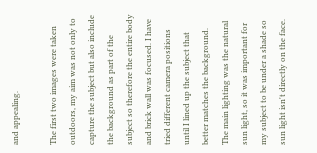and appealing.

The first two images were taken outdoors, my aim was not only to capture the subject but also include the background as part of the subject so therefore the entire body and brick wall was focused. I have tried different camera positions until I lined up the subject that better matches the background. The main lighting was the natural sun light, so it was important for my subject to be under a shade so sun light isn't directly on the face.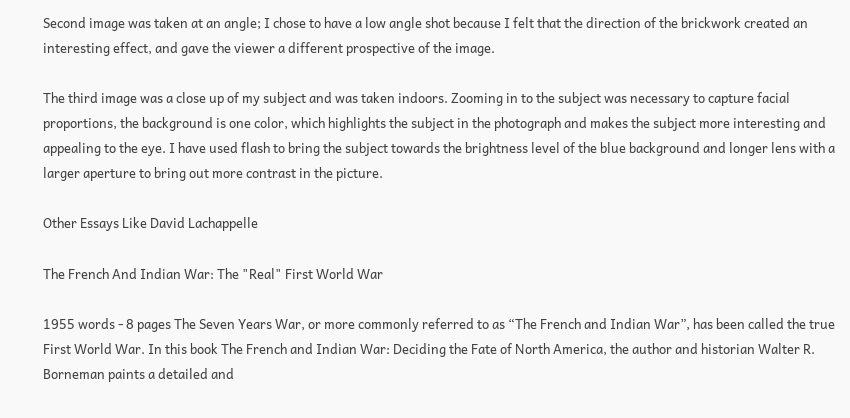Second image was taken at an angle; I chose to have a low angle shot because I felt that the direction of the brickwork created an interesting effect, and gave the viewer a different prospective of the image.

The third image was a close up of my subject and was taken indoors. Zooming in to the subject was necessary to capture facial proportions, the background is one color, which highlights the subject in the photograph and makes the subject more interesting and appealing to the eye. I have used flash to bring the subject towards the brightness level of the blue background and longer lens with a larger aperture to bring out more contrast in the picture.

Other Essays Like David Lachappelle

The French And Indian War: The "Real" First World War

1955 words - 8 pages The Seven Years War, or more commonly referred to as “The French and Indian War”, has been called the true First World War. In this book The French and Indian War: Deciding the Fate of North America, the author and historian Walter R. Borneman paints a detailed and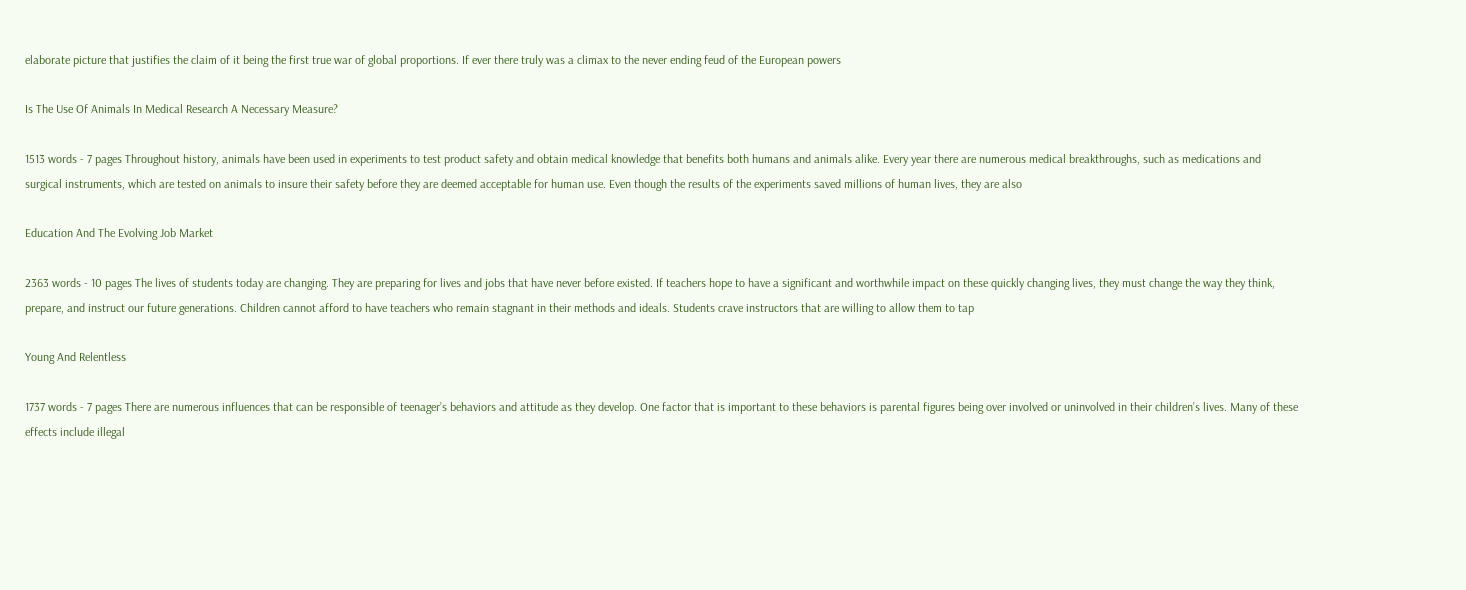elaborate picture that justifies the claim of it being the first true war of global proportions. If ever there truly was a climax to the never ending feud of the European powers

Is The Use Of Animals In Medical Research A Necessary Measure?

1513 words - 7 pages Throughout history, animals have been used in experiments to test product safety and obtain medical knowledge that benefits both humans and animals alike. Every year there are numerous medical breakthroughs, such as medications and surgical instruments, which are tested on animals to insure their safety before they are deemed acceptable for human use. Even though the results of the experiments saved millions of human lives, they are also

Education And The Evolving Job Market

2363 words - 10 pages The lives of students today are changing. They are preparing for lives and jobs that have never before existed. If teachers hope to have a significant and worthwhile impact on these quickly changing lives, they must change the way they think, prepare, and instruct our future generations. Children cannot afford to have teachers who remain stagnant in their methods and ideals. Students crave instructors that are willing to allow them to tap

Young And Relentless

1737 words - 7 pages There are numerous influences that can be responsible of teenager’s behaviors and attitude as they develop. One factor that is important to these behaviors is parental figures being over involved or uninvolved in their children’s lives. Many of these effects include illegal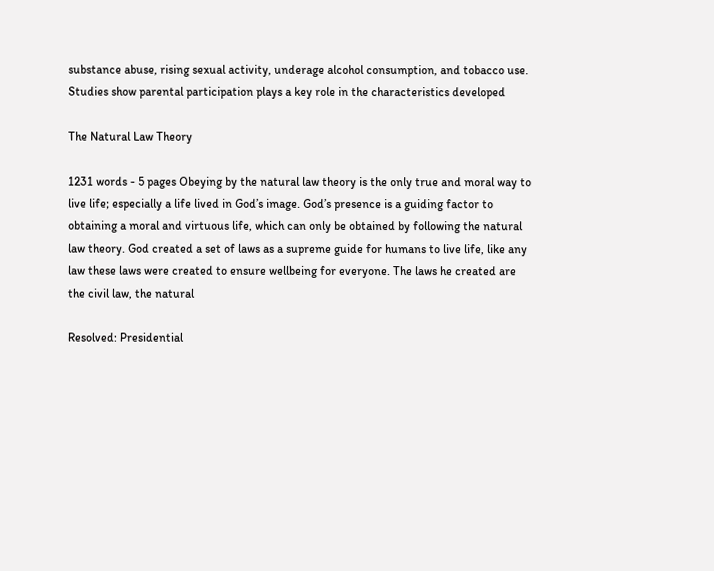substance abuse, rising sexual activity, underage alcohol consumption, and tobacco use. Studies show parental participation plays a key role in the characteristics developed

The Natural Law Theory

1231 words - 5 pages Obeying by the natural law theory is the only true and moral way to live life; especially a life lived in God’s image. God’s presence is a guiding factor to obtaining a moral and virtuous life, which can only be obtained by following the natural law theory. God created a set of laws as a supreme guide for humans to live life, like any law these laws were created to ensure wellbeing for everyone. The laws he created are the civil law, the natural

Resolved: Presidential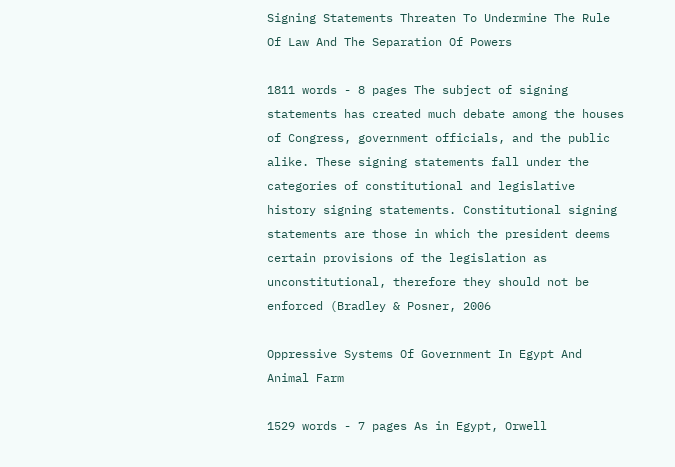Signing Statements Threaten To Undermine The Rule Of Law And The Separation Of Powers

1811 words - 8 pages The subject of signing statements has created much debate among the houses of Congress, government officials, and the public alike. These signing statements fall under the categories of constitutional and legislative history signing statements. Constitutional signing statements are those in which the president deems certain provisions of the legislation as unconstitutional, therefore they should not be enforced (Bradley & Posner, 2006

Oppressive Systems Of Government In Egypt And Animal Farm

1529 words - 7 pages As in Egypt, Orwell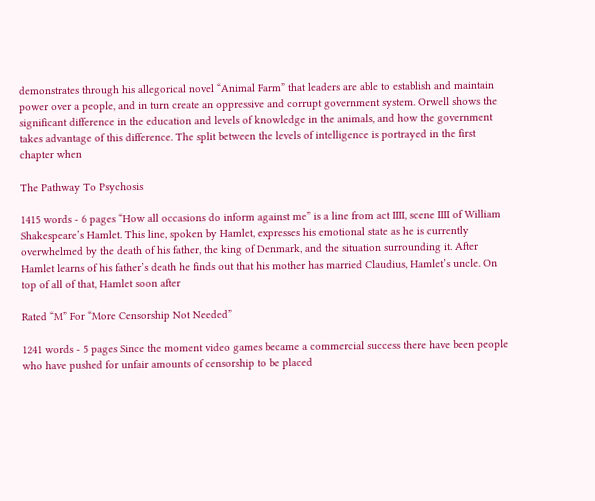demonstrates through his allegorical novel “Animal Farm” that leaders are able to establish and maintain power over a people, and in turn create an oppressive and corrupt government system. Orwell shows the significant difference in the education and levels of knowledge in the animals, and how the government takes advantage of this difference. The split between the levels of intelligence is portrayed in the first chapter when

The Pathway To Psychosis

1415 words - 6 pages “How all occasions do inform against me” is a line from act IIII, scene IIII of William Shakespeare’s Hamlet. This line, spoken by Hamlet, expresses his emotional state as he is currently overwhelmed by the death of his father, the king of Denmark, and the situation surrounding it. After Hamlet learns of his father’s death he finds out that his mother has married Claudius, Hamlet’s uncle. On top of all of that, Hamlet soon after

Rated “M” For “More Censorship Not Needed”

1241 words - 5 pages Since the moment video games became a commercial success there have been people who have pushed for unfair amounts of censorship to be placed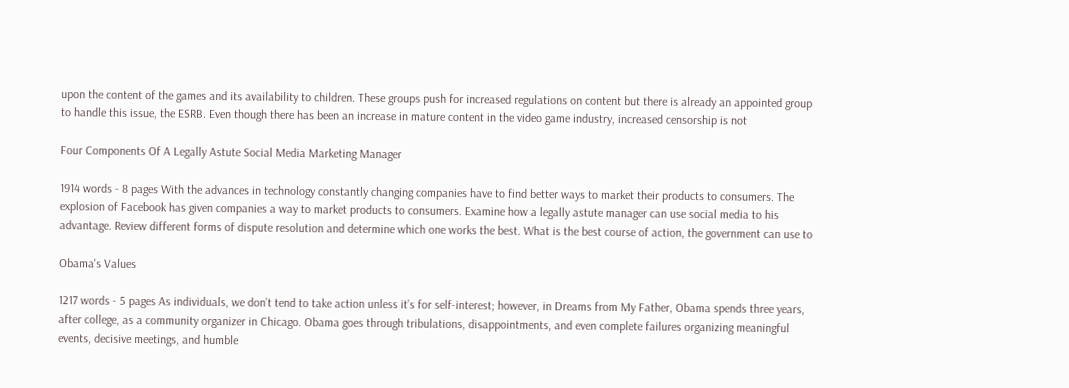upon the content of the games and its availability to children. These groups push for increased regulations on content but there is already an appointed group to handle this issue, the ESRB. Even though there has been an increase in mature content in the video game industry, increased censorship is not

Four Components Of A Legally Astute Social Media Marketing Manager

1914 words - 8 pages With the advances in technology constantly changing companies have to find better ways to market their products to consumers. The explosion of Facebook has given companies a way to market products to consumers. Examine how a legally astute manager can use social media to his advantage. Review different forms of dispute resolution and determine which one works the best. What is the best course of action, the government can use to

Obama's Values

1217 words - 5 pages As individuals, we don’t tend to take action unless it’s for self-interest; however, in Dreams from My Father, Obama spends three years, after college, as a community organizer in Chicago. Obama goes through tribulations, disappointments, and even complete failures organizing meaningful events, decisive meetings, and humble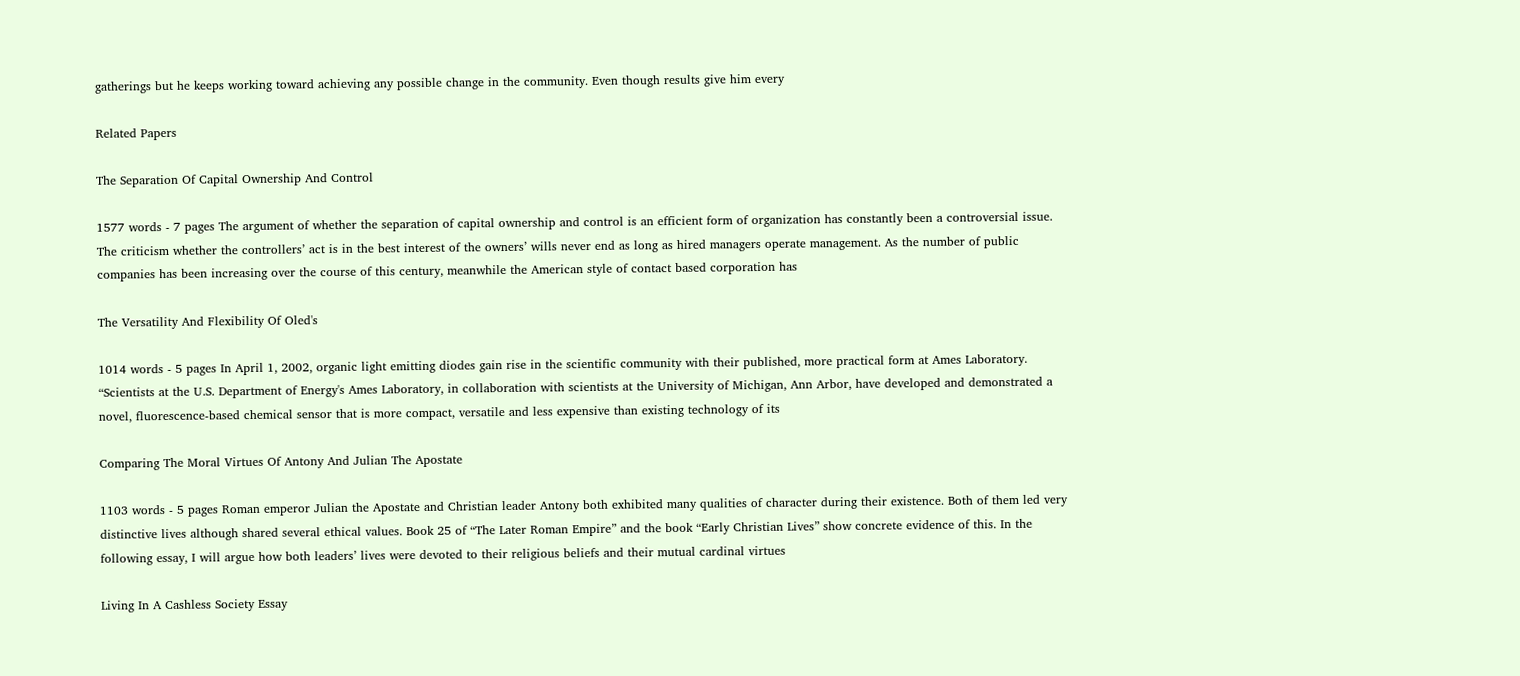gatherings but he keeps working toward achieving any possible change in the community. Even though results give him every

Related Papers

The Separation Of Capital Ownership And Control

1577 words - 7 pages The argument of whether the separation of capital ownership and control is an efficient form of organization has constantly been a controversial issue. The criticism whether the controllers’ act is in the best interest of the owners’ wills never end as long as hired managers operate management. As the number of public companies has been increasing over the course of this century, meanwhile the American style of contact based corporation has

The Versatility And Flexibility Of Oled's

1014 words - 5 pages In April 1, 2002, organic light emitting diodes gain rise in the scientific community with their published, more practical form at Ames Laboratory. “Scientists at the U.S. Department of Energy's Ames Laboratory, in collaboration with scientists at the University of Michigan, Ann Arbor, have developed and demonstrated a novel, fluorescence-based chemical sensor that is more compact, versatile and less expensive than existing technology of its

Comparing The Moral Virtues Of Antony And Julian The Apostate

1103 words - 5 pages Roman emperor Julian the Apostate and Christian leader Antony both exhibited many qualities of character during their existence. Both of them led very distinctive lives although shared several ethical values. Book 25 of “The Later Roman Empire” and the book “Early Christian Lives” show concrete evidence of this. In the following essay, I will argue how both leaders’ lives were devoted to their religious beliefs and their mutual cardinal virtues

Living In A Cashless Society Essay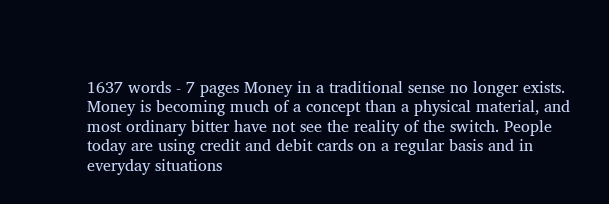1637 words - 7 pages Money in a traditional sense no longer exists. Money is becoming much of a concept than a physical material, and most ordinary bitter have not see the reality of the switch. People today are using credit and debit cards on a regular basis and in everyday situations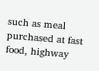such as meal purchased at fast food, highway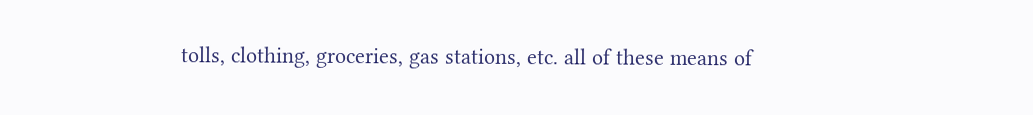tolls, clothing, groceries, gas stations, etc. all of these means of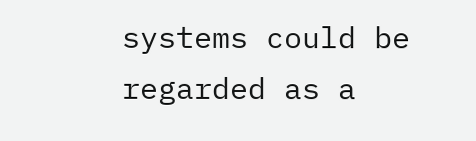systems could be regarded as a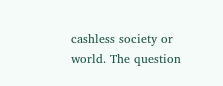cashless society or world. The question